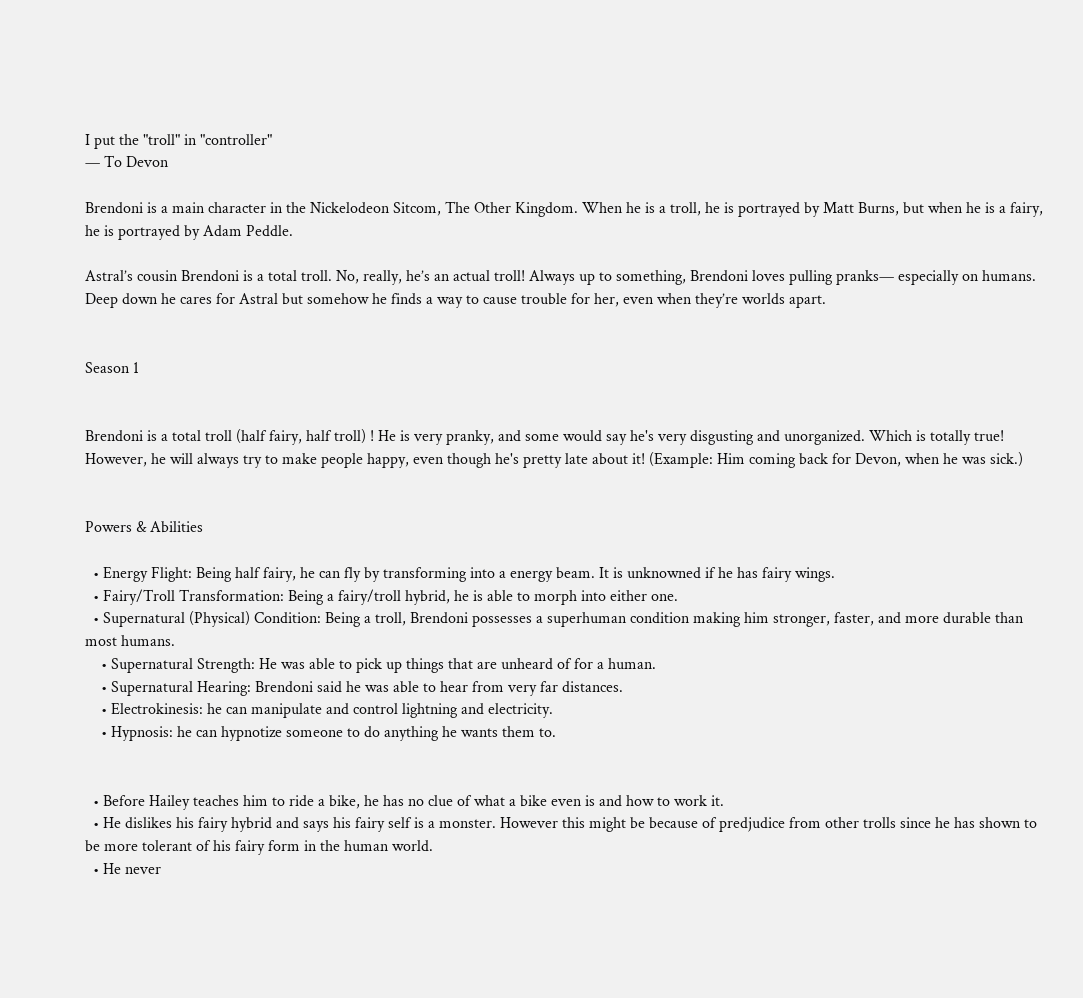I put the "troll" in "controller"
— To Devon

Brendoni is a main character in the Nickelodeon Sitcom, The Other Kingdom. When he is a troll, he is portrayed by Matt Burns, but when he is a fairy, he is portrayed by Adam Peddle.

Astral’s cousin Brendoni is a total troll. No, really, he’s an actual troll! Always up to something, Brendoni loves pulling pranks— especially on humans. Deep down he cares for Astral but somehow he finds a way to cause trouble for her, even when they’re worlds apart.


Season 1


Brendoni is a total troll (half fairy, half troll) ! He is very pranky, and some would say he's very disgusting and unorganized. Which is totally true! However, he will always try to make people happy, even though he's pretty late about it! (Example: Him coming back for Devon, when he was sick.)


Powers & Abilities

  • Energy Flight: Being half fairy, he can fly by transforming into a energy beam. It is unknowned if he has fairy wings.
  • Fairy/Troll Transformation: Being a fairy/troll hybrid, he is able to morph into either one.
  • Supernatural (Physical) Condition: Being a troll, Brendoni possesses a superhuman condition making him stronger, faster, and more durable than most humans.
    • Supernatural Strength: He was able to pick up things that are unheard of for a human.
    • Supernatural Hearing: Brendoni said he was able to hear from very far distances.
    • Electrokinesis: he can manipulate and control lightning and electricity.
    • Hypnosis: he can hypnotize someone to do anything he wants them to.


  • Before Hailey teaches him to ride a bike, he has no clue of what a bike even is and how to work it.
  • He dislikes his fairy hybrid and says his fairy self is a monster. However this might be because of predjudice from other trolls since he has shown to be more tolerant of his fairy form in the human world.
  • He never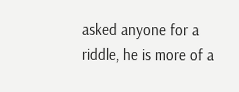asked anyone for a riddle, he is more of a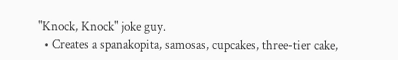"Knock, Knock" joke guy.
  • Creates a spanakopita, samosas, cupcakes, three-tier cake,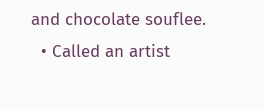and chocolate souflee.
  • Called an artist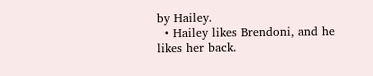by Hailey.
  • Hailey likes Brendoni, and he likes her back.